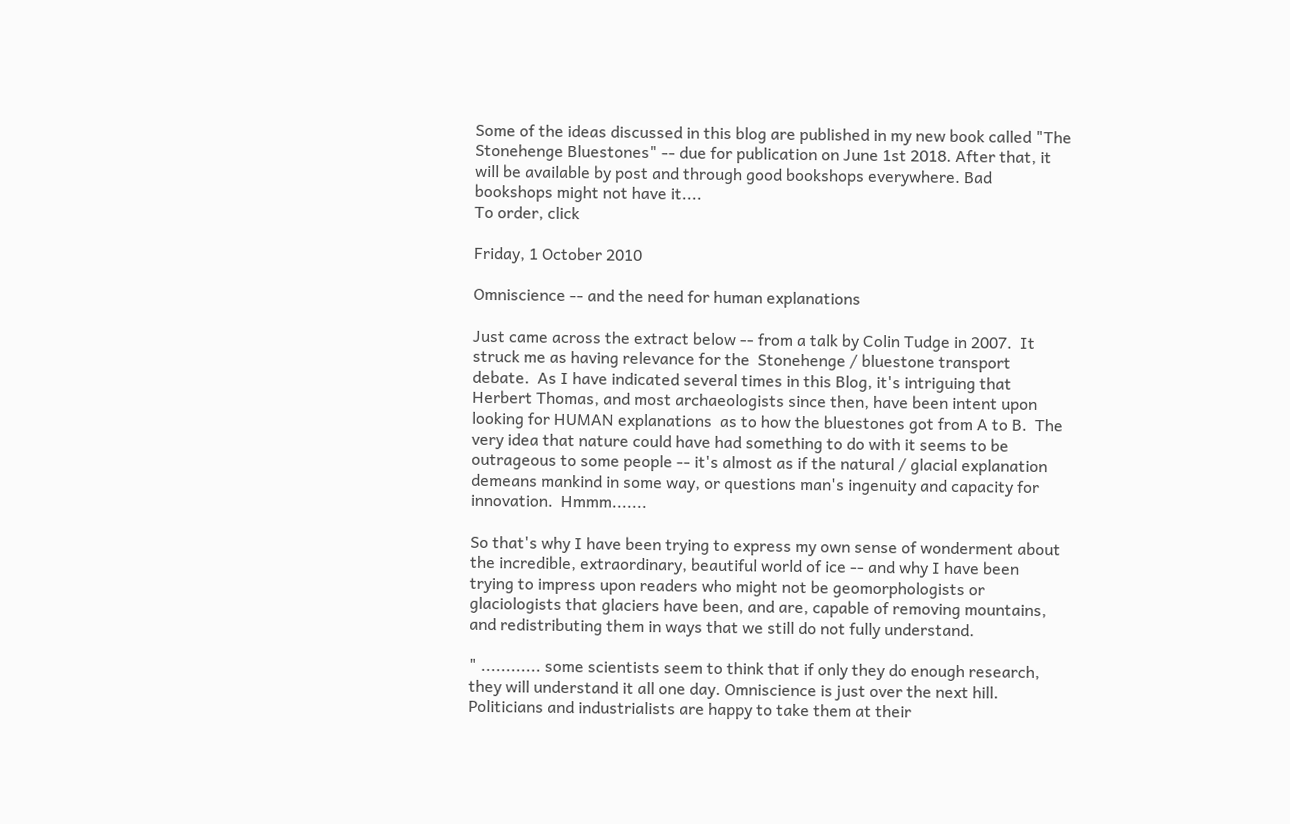Some of the ideas discussed in this blog are published in my new book called "The Stonehenge Bluestones" -- due for publication on June 1st 2018. After that, it will be available by post and through good bookshops everywhere. Bad bookshops might not have it....
To order, click

Friday, 1 October 2010

Omniscience -- and the need for human explanations

Just came across the extract below -- from a talk by Colin Tudge in 2007.  It struck me as having relevance for the  Stonehenge / bluestone transport debate.  As I have indicated several times in this Blog, it's intriguing that Herbert Thomas, and most archaeologists since then, have been intent upon looking for HUMAN explanations  as to how the bluestones got from A to B.  The very idea that nature could have had something to do with it seems to be outrageous to some people -- it's almost as if the natural / glacial explanation demeans mankind in some way, or questions man's ingenuity and capacity for innovation.  Hmmm.......

So that's why I have been trying to express my own sense of wonderment about the incredible, extraordinary, beautiful world of ice -- and why I have been trying to impress upon readers who might not be geomorphologists or glaciologists that glaciers have been, and are, capable of removing mountains, and redistributing them in ways that we still do not fully understand.

" ............ some scientists seem to think that if only they do enough research, they will understand it all one day. Omniscience is just over the next hill. Politicians and industrialists are happy to take them at their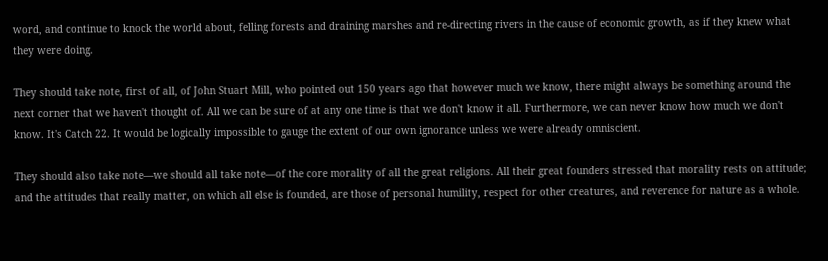word, and continue to knock the world about, felling forests and draining marshes and re-directing rivers in the cause of economic growth, as if they knew what they were doing.

They should take note, first of all, of John Stuart Mill, who pointed out 150 years ago that however much we know, there might always be something around the next corner that we haven't thought of. All we can be sure of at any one time is that we don't know it all. Furthermore, we can never know how much we don't know. It's Catch 22. It would be logically impossible to gauge the extent of our own ignorance unless we were already omniscient.

They should also take note—we should all take note—of the core morality of all the great religions. All their great founders stressed that morality rests on attitude; and the attitudes that really matter, on which all else is founded, are those of personal humility, respect for other creatures, and reverence for nature as a whole.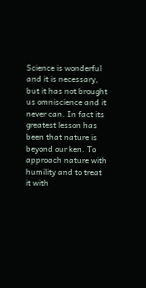Science is wonderful and it is necessary, but it has not brought us omniscience and it never can. In fact its greatest lesson has been that nature is beyond our ken. To approach nature with humility and to treat it with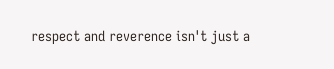respect and reverence isn't just a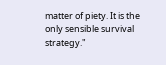matter of piety. It is the only sensible survival strategy."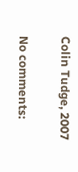Colin Tudge, 2007

No comments: